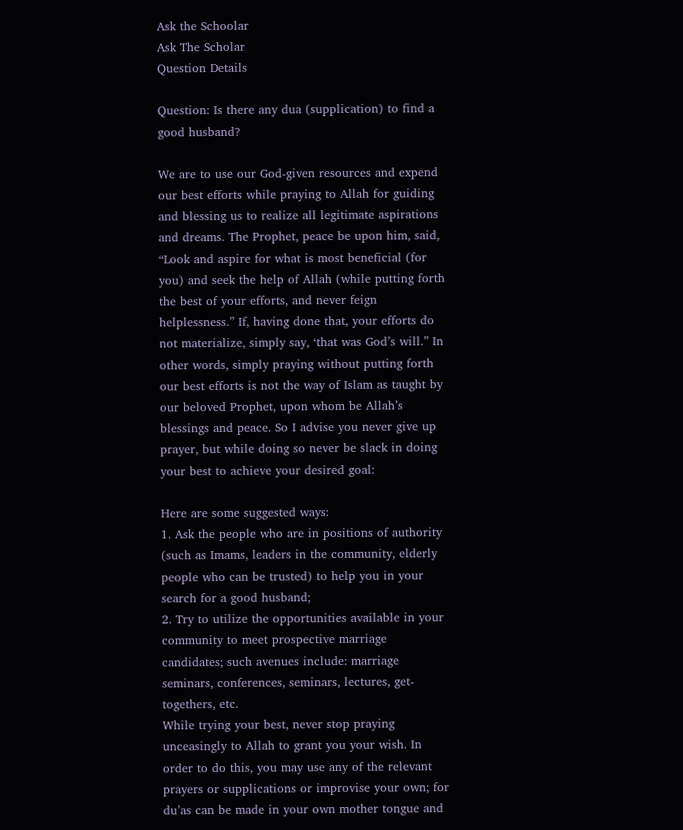Ask the Schoolar
Ask The Scholar
Question Details

Question: Is there any dua (supplication) to find a good husband?

We are to use our God-given resources and expend our best efforts while praying to Allah for guiding and blessing us to realize all legitimate aspirations and dreams. The Prophet, peace be upon him, said, “Look and aspire for what is most beneficial (for you) and seek the help of Allah (while putting forth the best of your efforts, and never feign helplessness.” If, having done that, your efforts do not materialize, simply say, ‘that was God’s will.” In other words, simply praying without putting forth our best efforts is not the way of Islam as taught by our beloved Prophet, upon whom be Allah’s blessings and peace. So I advise you never give up prayer, but while doing so never be slack in doing your best to achieve your desired goal:

Here are some suggested ways:
1. Ask the people who are in positions of authority (such as Imams, leaders in the community, elderly people who can be trusted) to help you in your search for a good husband;
2. Try to utilize the opportunities available in your community to meet prospective marriage candidates; such avenues include: marriage seminars, conferences, seminars, lectures, get-togethers, etc.
While trying your best, never stop praying unceasingly to Allah to grant you your wish. In order to do this, you may use any of the relevant prayers or supplications or improvise your own; for du’as can be made in your own mother tongue and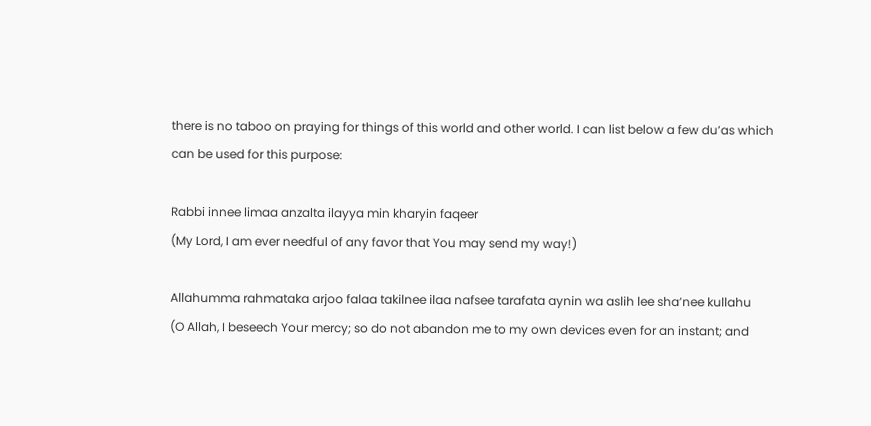there is no taboo on praying for things of this world and other world. I can list below a few du’as which can be used for this purpose:

Rabbi innee limaa anzalta ilayya min kharyin faqeer
(My Lord, I am ever needful of any favor that You may send my way!)

Allahumma rahmataka arjoo falaa takilnee ilaa nafsee tarafata aynin wa aslih lee sha’nee kullahu
(O Allah, I beseech Your mercy; so do not abandon me to my own devices even for an instant; and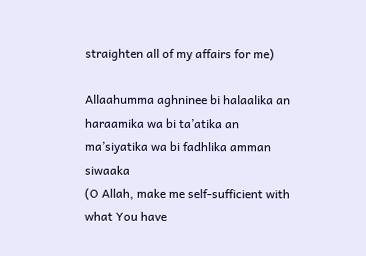straighten all of my affairs for me)

Allaahumma aghninee bi halaalika an haraamika wa bi ta’atika an ma’siyatika wa bi fadhlika amman siwaaka
(O Allah, make me self-sufficient with what You have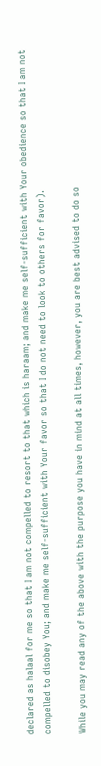declared as halaal for me so that I am not compelled to resort to that which is haraam; and make me self-sufficient with Your obedience so that I am not compelled to disobey You; and make me self-sufficient with Your favor so that I do not need to look to others for favor).

While you may read any of the above with the purpose you have in mind at all times, however, you are best advised to do so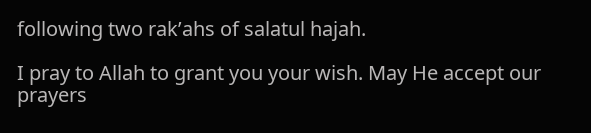following two rak’ahs of salatul hajah.

I pray to Allah to grant you your wish. May He accept our prayers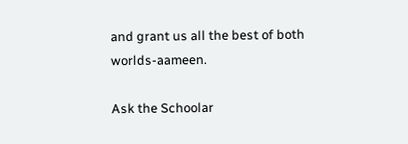and grant us all the best of both worlds-aameen.

Ask the Schoolar